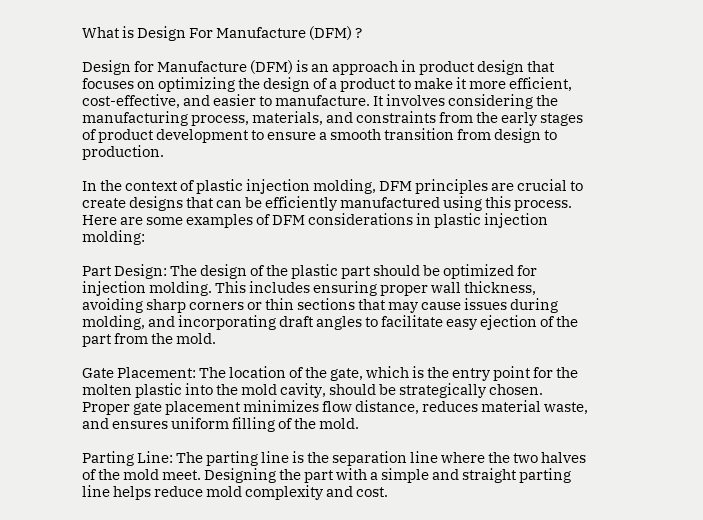What is Design For Manufacture (DFM) ?

Design for Manufacture (DFM) is an approach in product design that focuses on optimizing the design of a product to make it more efficient, cost-effective, and easier to manufacture. It involves considering the manufacturing process, materials, and constraints from the early stages of product development to ensure a smooth transition from design to production.

In the context of plastic injection molding, DFM principles are crucial to create designs that can be efficiently manufactured using this process. Here are some examples of DFM considerations in plastic injection molding:

Part Design: The design of the plastic part should be optimized for injection molding. This includes ensuring proper wall thickness, avoiding sharp corners or thin sections that may cause issues during molding, and incorporating draft angles to facilitate easy ejection of the part from the mold.

Gate Placement: The location of the gate, which is the entry point for the molten plastic into the mold cavity, should be strategically chosen. Proper gate placement minimizes flow distance, reduces material waste, and ensures uniform filling of the mold.

Parting Line: The parting line is the separation line where the two halves of the mold meet. Designing the part with a simple and straight parting line helps reduce mold complexity and cost.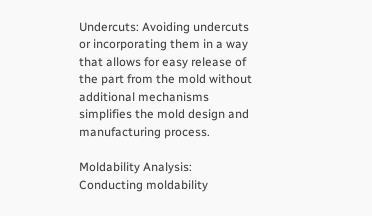Undercuts: Avoiding undercuts or incorporating them in a way that allows for easy release of the part from the mold without additional mechanisms simplifies the mold design and manufacturing process.

Moldability Analysis: Conducting moldability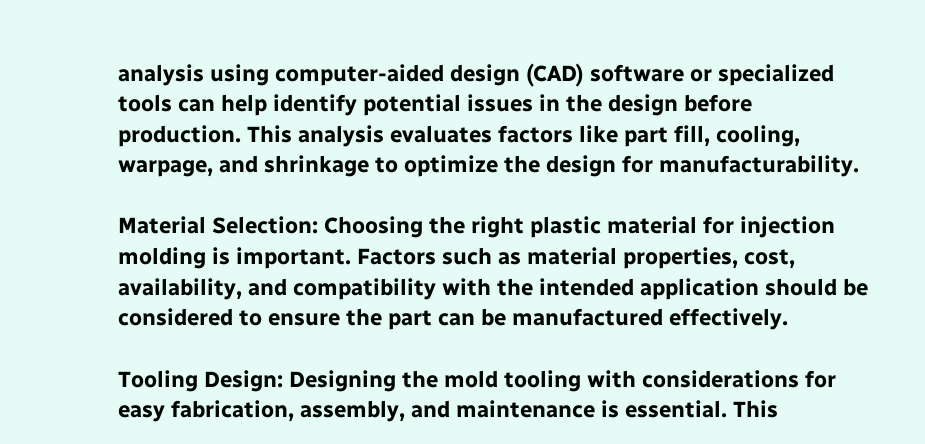analysis using computer-aided design (CAD) software or specialized tools can help identify potential issues in the design before production. This analysis evaluates factors like part fill, cooling, warpage, and shrinkage to optimize the design for manufacturability.

Material Selection: Choosing the right plastic material for injection molding is important. Factors such as material properties, cost, availability, and compatibility with the intended application should be considered to ensure the part can be manufactured effectively.

Tooling Design: Designing the mold tooling with considerations for easy fabrication, assembly, and maintenance is essential. This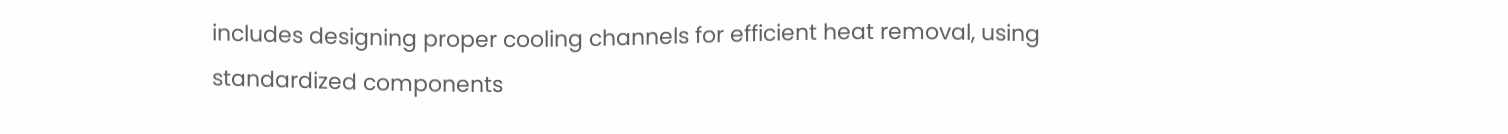includes designing proper cooling channels for efficient heat removal, using standardized components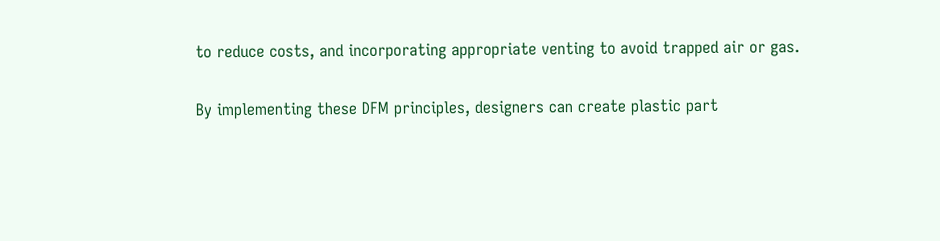to reduce costs, and incorporating appropriate venting to avoid trapped air or gas.

By implementing these DFM principles, designers can create plastic part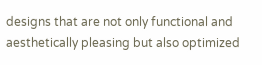designs that are not only functional and aesthetically pleasing but also optimized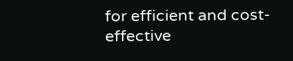for efficient and cost-effective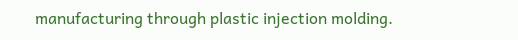manufacturing through plastic injection molding.